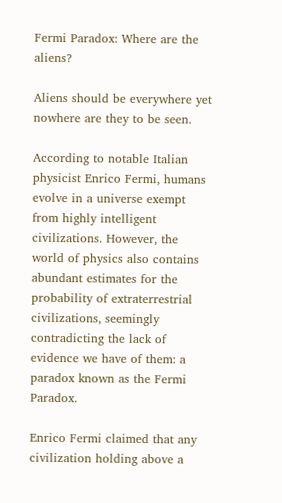Fermi Paradox: Where are the aliens?

Aliens should be everywhere yet nowhere are they to be seen.

According to notable Italian physicist Enrico Fermi, humans evolve in a universe exempt from highly intelligent civilizations. However, the world of physics also contains abundant estimates for the probability of extraterrestrial civilizations, seemingly contradicting the lack of evidence we have of them: a paradox known as the Fermi Paradox.

Enrico Fermi claimed that any civilization holding above a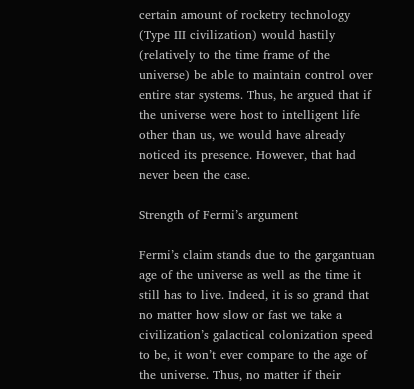certain amount of rocketry technology (Type III civilization) would hastily (relatively to the time frame of the universe) be able to maintain control over entire star systems. Thus, he argued that if the universe were host to intelligent life other than us, we would have already noticed its presence. However, that had never been the case.

Strength of Fermi’s argument

Fermi’s claim stands due to the gargantuan age of the universe as well as the time it still has to live. Indeed, it is so grand that no matter how slow or fast we take a civilization’s galactical colonization speed to be, it won’t ever compare to the age of the universe. Thus, no matter if their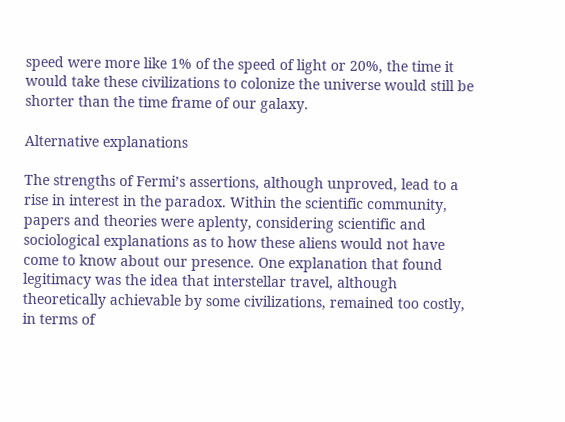speed were more like 1% of the speed of light or 20%, the time it would take these civilizations to colonize the universe would still be shorter than the time frame of our galaxy.

Alternative explanations

The strengths of Fermi’s assertions, although unproved, lead to a rise in interest in the paradox. Within the scientific community, papers and theories were aplenty, considering scientific and sociological explanations as to how these aliens would not have come to know about our presence. One explanation that found legitimacy was the idea that interstellar travel, although theoretically achievable by some civilizations, remained too costly, in terms of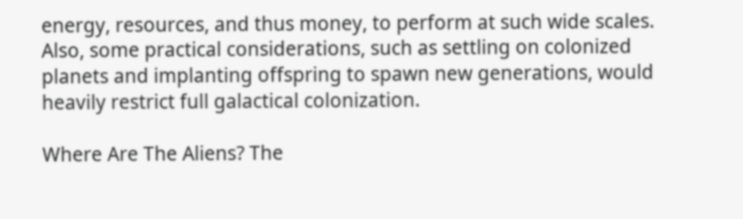energy, resources, and thus money, to perform at such wide scales. Also, some practical considerations, such as settling on colonized planets and implanting offspring to spawn new generations, would heavily restrict full galactical colonization.

Where Are The Aliens? The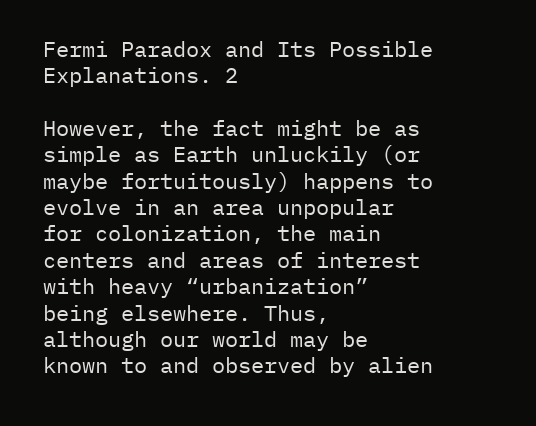Fermi Paradox and Its Possible Explanations. 2

However, the fact might be as simple as Earth unluckily (or maybe fortuitously) happens to evolve in an area unpopular for colonization, the main centers and areas of interest with heavy “urbanization” being elsewhere. Thus, although our world may be known to and observed by alien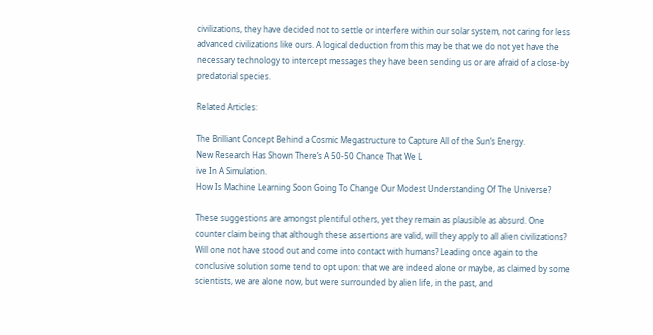civilizations, they have decided not to settle or interfere within our solar system, not caring for less advanced civilizations like ours. A logical deduction from this may be that we do not yet have the necessary technology to intercept messages they have been sending us or are afraid of a close-by predatorial species.

Related Articles:

The Brilliant Concept Behind a Cosmic Megastructure to Capture All of the Sun’s Energy.
New Research Has Shown There’s A 50-50 Chance That We L
ive In A Simulation.
How Is Machine Learning Soon Going To Change Our Modest Understanding Of The Universe?

These suggestions are amongst plentiful others, yet they remain as plausible as absurd. One counter claim being that although these assertions are valid, will they apply to all alien civilizations? Will one not have stood out and come into contact with humans? Leading once again to the conclusive solution some tend to opt upon: that we are indeed alone or maybe, as claimed by some scientists, we are alone now, but were surrounded by alien life, in the past, and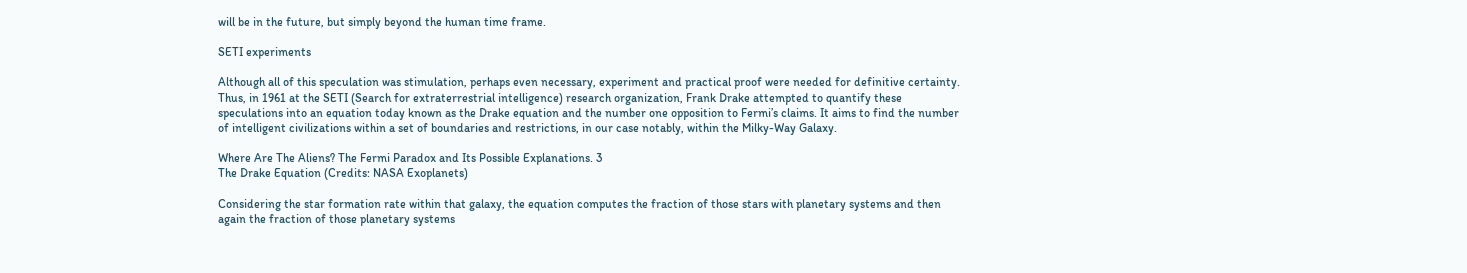will be in the future, but simply beyond the human time frame.

SETI experiments

Although all of this speculation was stimulation, perhaps even necessary, experiment and practical proof were needed for definitive certainty. Thus, in 1961 at the SETI (Search for extraterrestrial intelligence) research organization, Frank Drake attempted to quantify these speculations into an equation today known as the Drake equation and the number one opposition to Fermi’s claims. It aims to find the number of intelligent civilizations within a set of boundaries and restrictions, in our case notably, within the Milky-Way Galaxy.

Where Are The Aliens? The Fermi Paradox and Its Possible Explanations. 3
The Drake Equation (Credits: NASA Exoplanets)

Considering the star formation rate within that galaxy, the equation computes the fraction of those stars with planetary systems and then again the fraction of those planetary systems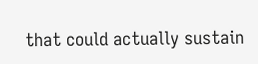that could actually sustain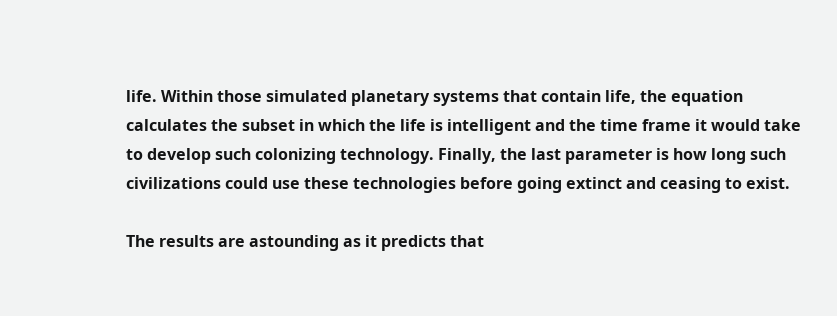life. Within those simulated planetary systems that contain life, the equation calculates the subset in which the life is intelligent and the time frame it would take to develop such colonizing technology. Finally, the last parameter is how long such civilizations could use these technologies before going extinct and ceasing to exist.

The results are astounding as it predicts that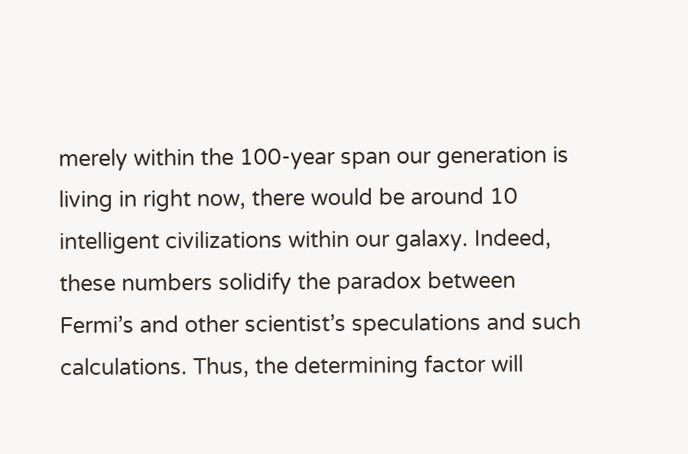merely within the 100-year span our generation is living in right now, there would be around 10 intelligent civilizations within our galaxy. Indeed, these numbers solidify the paradox between Fermi’s and other scientist’s speculations and such calculations. Thus, the determining factor will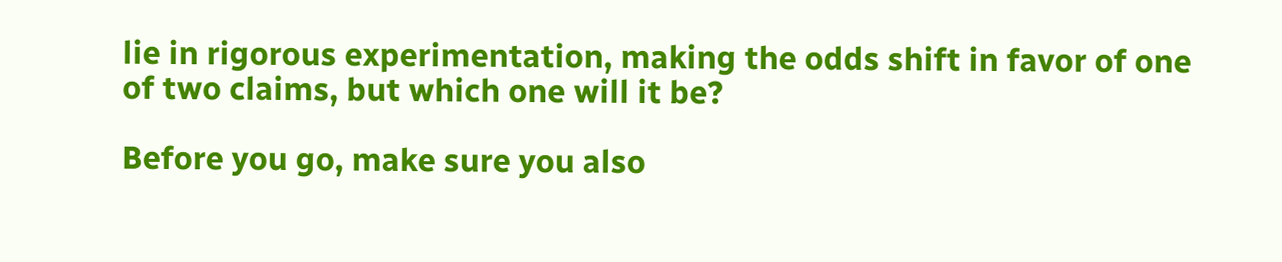lie in rigorous experimentation, making the odds shift in favor of one of two claims, but which one will it be?

Before you go, make sure you also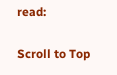read:

Scroll to Top